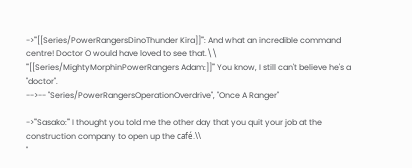->'''[[Series/PowerRangersDinoThunder Kira]]''': And what an incredible command centre! Doctor O would have loved to see that.\\
'''[[Series/MightyMorphinPowerRangers Adam:]]''' You know, I still can't believe he's a ''doctor''.
-->-- ''Series/PowerRangersOperationOverdrive'', "Once A Ranger"

->'''Sasako:''' I thought you told me the other day that you quit your job at the construction company to open up the café.\\
''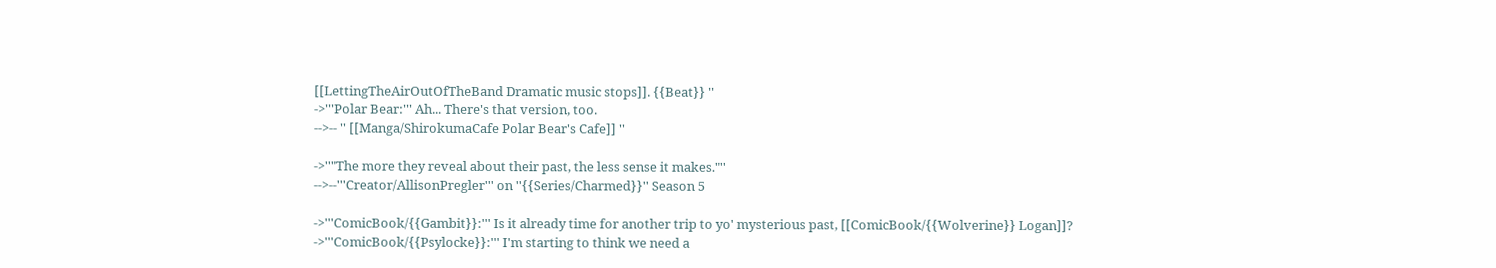[[LettingTheAirOutOfTheBand Dramatic music stops]]. {{Beat}} ''
->'''Polar Bear:''' Ah... There's that version, too.
-->-- '' [[Manga/ShirokumaCafe Polar Bear's Cafe]] ''

->''"The more they reveal about their past, the less sense it makes."''
-->--'''Creator/AllisonPregler''' on ''{{Series/Charmed}}'' Season 5

->'''ComicBook/{{Gambit}}:''' Is it already time for another trip to yo' mysterious past, [[ComicBook/{{Wolverine}} Logan]]?
->'''ComicBook/{{Psylocke}}:''' I'm starting to think we need a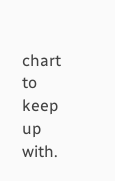chart to keep up with.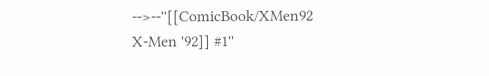-->--''[[ComicBook/XMen92 X-Men '92]] #1''